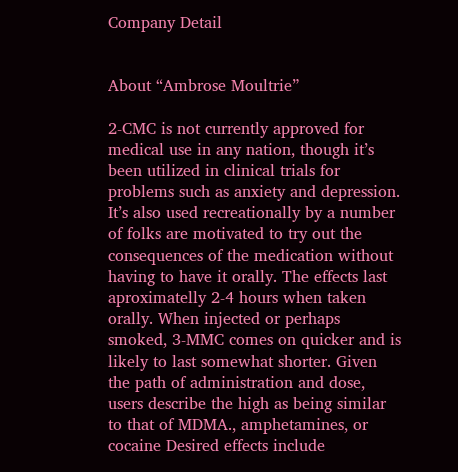Company Detail


About “Ambrose Moultrie”

2-CMC is not currently approved for medical use in any nation, though it’s been utilized in clinical trials for problems such as anxiety and depression. It’s also used recreationally by a number of folks are motivated to try out the consequences of the medication without having to have it orally. The effects last aproximatelly 2-4 hours when taken orally. When injected or perhaps smoked, 3-MMC comes on quicker and is likely to last somewhat shorter. Given the path of administration and dose, users describe the high as being similar to that of MDMA., amphetamines, or cocaine Desired effects include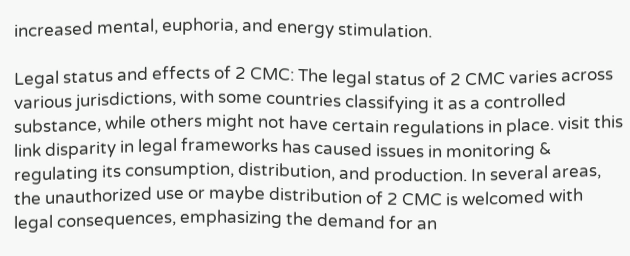increased mental, euphoria, and energy stimulation.

Legal status and effects of 2 CMC: The legal status of 2 CMC varies across various jurisdictions, with some countries classifying it as a controlled substance, while others might not have certain regulations in place. visit this link disparity in legal frameworks has caused issues in monitoring & regulating its consumption, distribution, and production. In several areas, the unauthorized use or maybe distribution of 2 CMC is welcomed with legal consequences, emphasizing the demand for an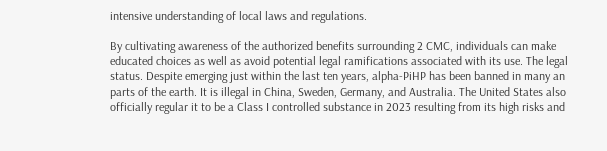intensive understanding of local laws and regulations.

By cultivating awareness of the authorized benefits surrounding 2 CMC, individuals can make educated choices as well as avoid potential legal ramifications associated with its use. The legal status. Despite emerging just within the last ten years, alpha-PiHP has been banned in many an parts of the earth. It is illegal in China, Sweden, Germany, and Australia. The United States also officially regular it to be a Class I controlled substance in 2023 resulting from its high risks and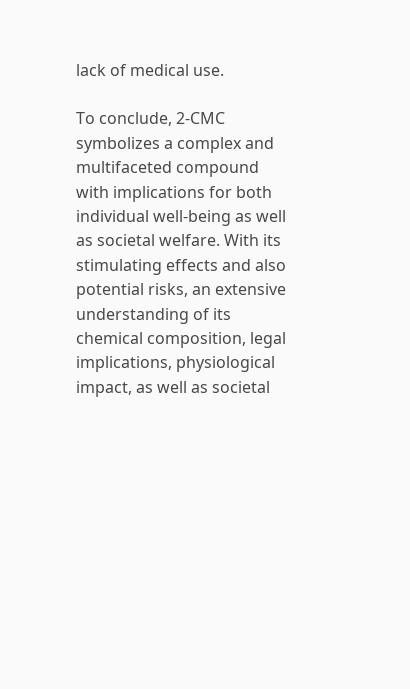lack of medical use.

To conclude, 2-CMC symbolizes a complex and multifaceted compound with implications for both individual well-being as well as societal welfare. With its stimulating effects and also potential risks, an extensive understanding of its chemical composition, legal implications, physiological impact, as well as societal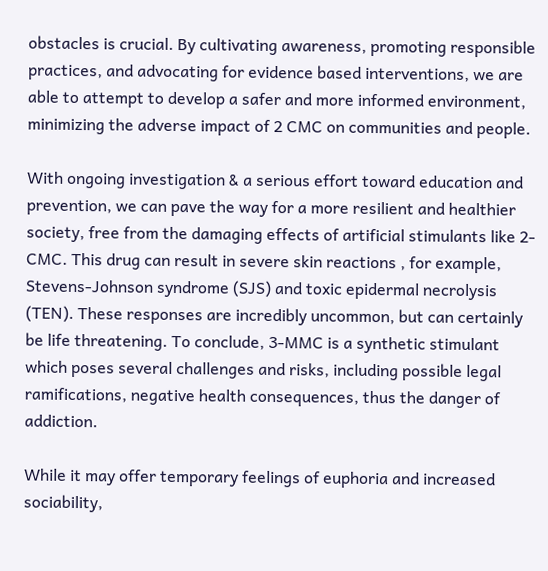obstacles is crucial. By cultivating awareness, promoting responsible practices, and advocating for evidence based interventions, we are able to attempt to develop a safer and more informed environment, minimizing the adverse impact of 2 CMC on communities and people.

With ongoing investigation & a serious effort toward education and prevention, we can pave the way for a more resilient and healthier society, free from the damaging effects of artificial stimulants like 2-CMC. This drug can result in severe skin reactions , for example, Stevens-Johnson syndrome (SJS) and toxic epidermal necrolysis (TEN). These responses are incredibly uncommon, but can certainly be life threatening. To conclude, 3-MMC is a synthetic stimulant which poses several challenges and risks, including possible legal ramifications, negative health consequences, thus the danger of addiction.

While it may offer temporary feelings of euphoria and increased sociability,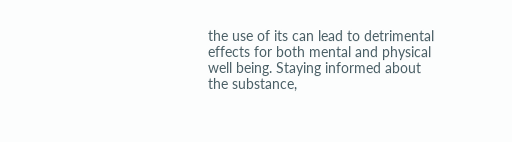the use of its can lead to detrimental effects for both mental and physical well being. Staying informed about the substance,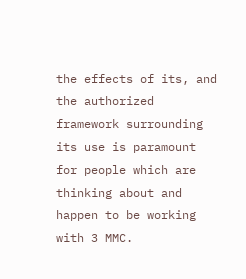the effects of its, and the authorized framework surrounding its use is paramount for people which are thinking about and happen to be working with 3 MMC.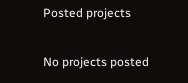Posted projects

No projects posted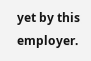yet by this employer.